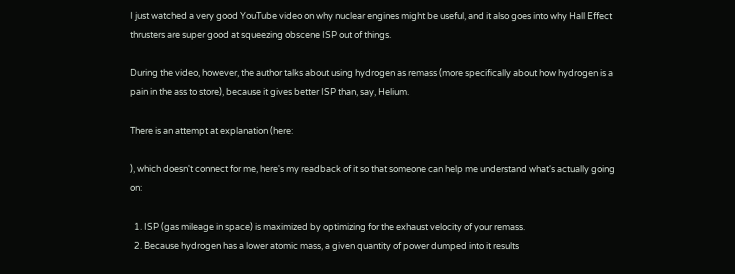I just watched a very good YouTube video on why nuclear engines might be useful, and it also goes into why Hall Effect thrusters are super good at squeezing obscene ISP out of things.

During the video, however, the author talks about using hydrogen as remass (more specifically about how hydrogen is a pain in the ass to store), because it gives better ISP than, say, Helium.

There is an attempt at explanation (here:

), which doesn't connect for me, here's my readback of it so that someone can help me understand what's actually going on:

  1. ISP (gas mileage in space) is maximized by optimizing for the exhaust velocity of your remass.
  2. Because hydrogen has a lower atomic mass, a given quantity of power dumped into it results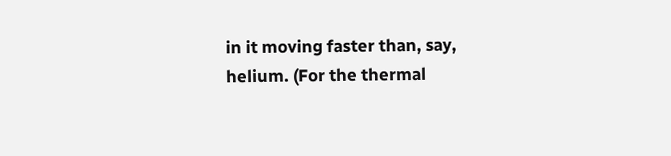in it moving faster than, say, helium. (For the thermal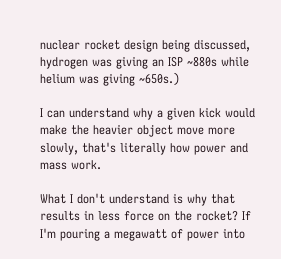nuclear rocket design being discussed, hydrogen was giving an ISP ~880s while helium was giving ~650s.)

I can understand why a given kick would make the heavier object move more slowly, that's literally how power and mass work.

What I don't understand is why that results in less force on the rocket? If I'm pouring a megawatt of power into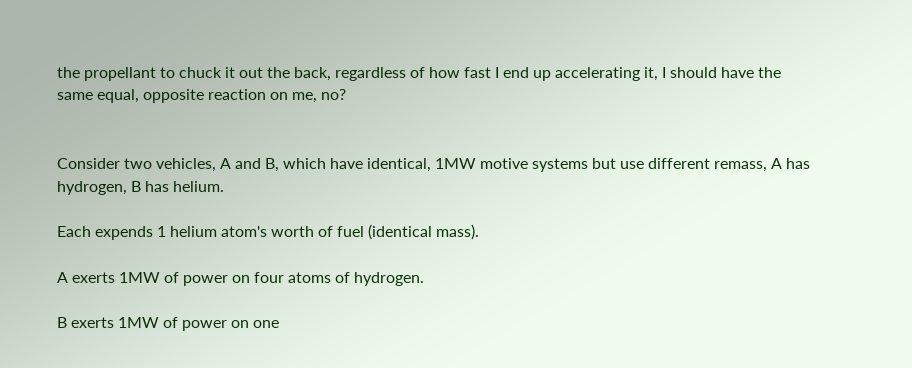the propellant to chuck it out the back, regardless of how fast I end up accelerating it, I should have the same equal, opposite reaction on me, no?


Consider two vehicles, A and B, which have identical, 1MW motive systems but use different remass, A has hydrogen, B has helium.

Each expends 1 helium atom's worth of fuel (identical mass).

A exerts 1MW of power on four atoms of hydrogen.

B exerts 1MW of power on one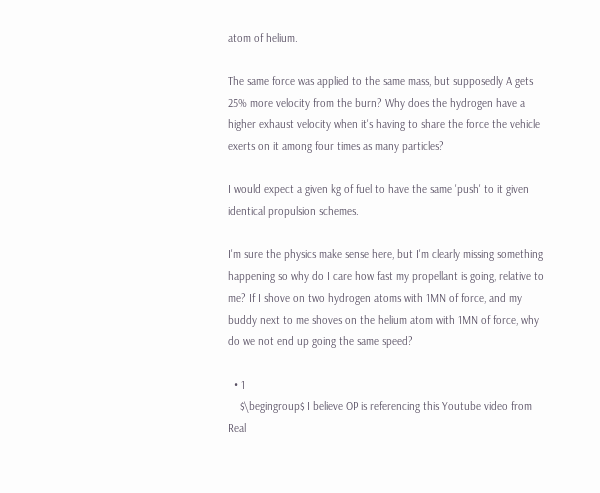atom of helium.

The same force was applied to the same mass, but supposedly A gets 25% more velocity from the burn? Why does the hydrogen have a higher exhaust velocity when it's having to share the force the vehicle exerts on it among four times as many particles?

I would expect a given kg of fuel to have the same 'push' to it given identical propulsion schemes.

I'm sure the physics make sense here, but I'm clearly missing something happening so why do I care how fast my propellant is going, relative to me? If I shove on two hydrogen atoms with 1MN of force, and my buddy next to me shoves on the helium atom with 1MN of force, why do we not end up going the same speed?

  • 1
    $\begingroup$ I believe OP is referencing this Youtube video from Real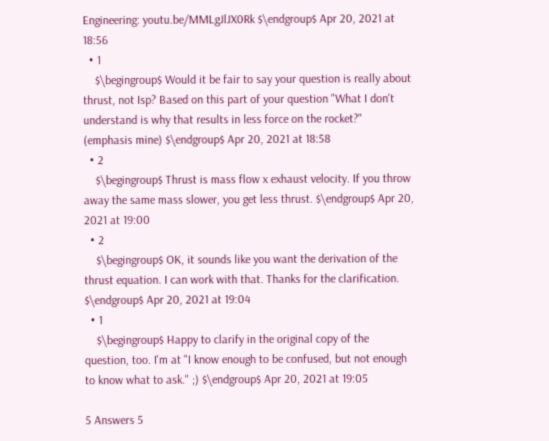Engineering: youtu.be/MMLgJlJX0Rk $\endgroup$ Apr 20, 2021 at 18:56
  • 1
    $\begingroup$ Would it be fair to say your question is really about thrust, not Isp? Based on this part of your question "What I don't understand is why that results in less force on the rocket?" (emphasis mine) $\endgroup$ Apr 20, 2021 at 18:58
  • 2
    $\begingroup$ Thrust is mass flow x exhaust velocity. If you throw away the same mass slower, you get less thrust. $\endgroup$ Apr 20, 2021 at 19:00
  • 2
    $\begingroup$ OK, it sounds like you want the derivation of the thrust equation. I can work with that. Thanks for the clarification. $\endgroup$ Apr 20, 2021 at 19:04
  • 1
    $\begingroup$ Happy to clarify in the original copy of the question, too. I'm at "I know enough to be confused, but not enough to know what to ask." ;) $\endgroup$ Apr 20, 2021 at 19:05

5 Answers 5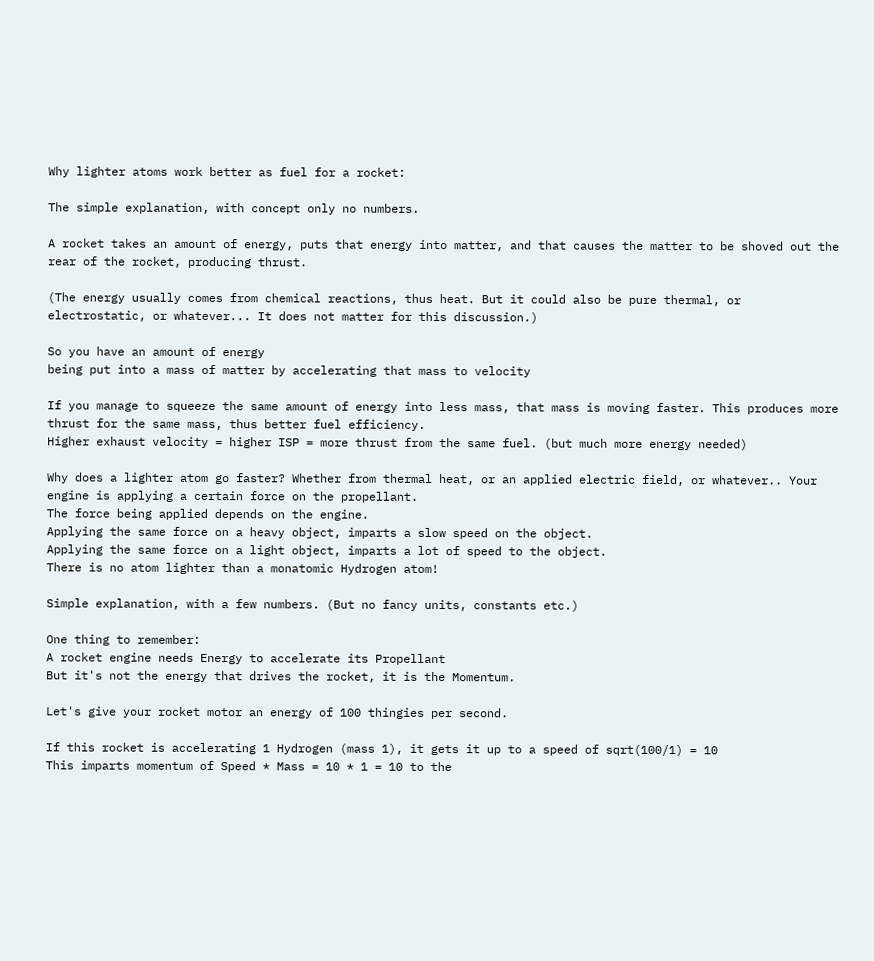Why lighter atoms work better as fuel for a rocket:

The simple explanation, with concept only no numbers.

A rocket takes an amount of energy, puts that energy into matter, and that causes the matter to be shoved out the rear of the rocket, producing thrust.

(The energy usually comes from chemical reactions, thus heat. But it could also be pure thermal, or electrostatic, or whatever... It does not matter for this discussion.)

So you have an amount of energy
being put into a mass of matter by accelerating that mass to velocity

If you manage to squeeze the same amount of energy into less mass, that mass is moving faster. This produces more thrust for the same mass, thus better fuel efficiency.
Higher exhaust velocity = higher ISP = more thrust from the same fuel. (but much more energy needed)

Why does a lighter atom go faster? Whether from thermal heat, or an applied electric field, or whatever.. Your engine is applying a certain force on the propellant.
The force being applied depends on the engine.
Applying the same force on a heavy object, imparts a slow speed on the object.
Applying the same force on a light object, imparts a lot of speed to the object.
There is no atom lighter than a monatomic Hydrogen atom!

Simple explanation, with a few numbers. (But no fancy units, constants etc.)

One thing to remember:
A rocket engine needs Energy to accelerate its Propellant
But it's not the energy that drives the rocket, it is the Momentum.

Let's give your rocket motor an energy of 100 thingies per second.

If this rocket is accelerating 1 Hydrogen (mass 1), it gets it up to a speed of sqrt(100/1) = 10
This imparts momentum of Speed * Mass = 10 * 1 = 10 to the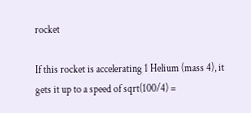rocket

If this rocket is accelerating 1 Helium (mass 4), it gets it up to a speed of sqrt(100/4) =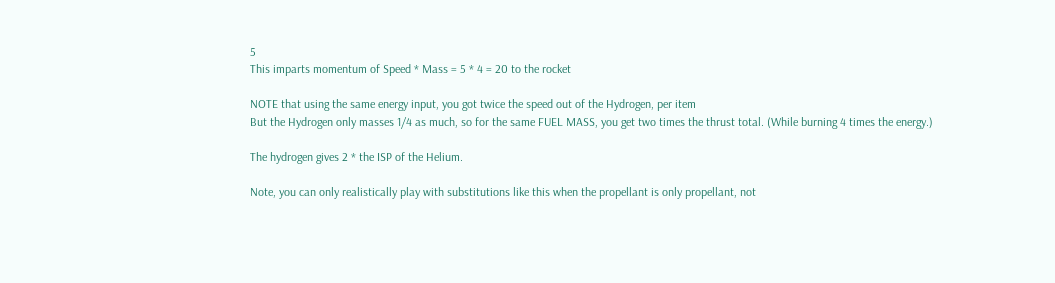5
This imparts momentum of Speed * Mass = 5 * 4 = 20 to the rocket

NOTE that using the same energy input, you got twice the speed out of the Hydrogen, per item
But the Hydrogen only masses 1/4 as much, so for the same FUEL MASS, you get two times the thrust total. (While burning 4 times the energy.)

The hydrogen gives 2 * the ISP of the Helium.

Note, you can only realistically play with substitutions like this when the propellant is only propellant, not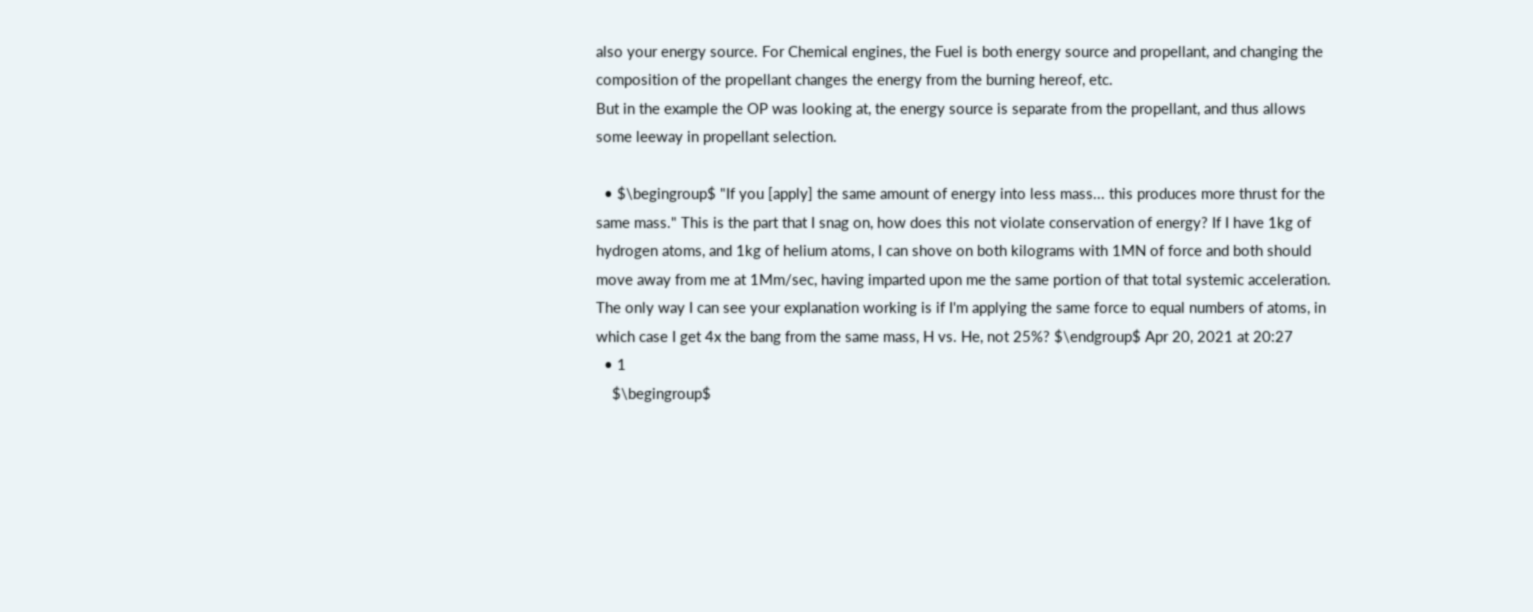also your energy source. For Chemical engines, the Fuel is both energy source and propellant, and changing the composition of the propellant changes the energy from the burning hereof, etc.
But in the example the OP was looking at, the energy source is separate from the propellant, and thus allows some leeway in propellant selection.

  • $\begingroup$ "If you [apply] the same amount of energy into less mass... this produces more thrust for the same mass." This is the part that I snag on, how does this not violate conservation of energy? If I have 1kg of hydrogen atoms, and 1kg of helium atoms, I can shove on both kilograms with 1MN of force and both should move away from me at 1Mm/sec, having imparted upon me the same portion of that total systemic acceleration. The only way I can see your explanation working is if I'm applying the same force to equal numbers of atoms, in which case I get 4x the bang from the same mass, H vs. He, not 25%? $\endgroup$ Apr 20, 2021 at 20:27
  • 1
    $\begingroup$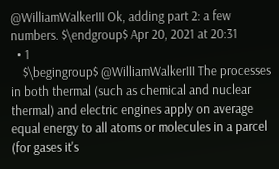@WilliamWalkerIII Ok, adding part 2: a few numbers. $\endgroup$ Apr 20, 2021 at 20:31
  • 1
    $\begingroup$ @WilliamWalkerIII The processes in both thermal (such as chemical and nuclear thermal) and electric engines apply on average equal energy to all atoms or molecules in a parcel (for gases it's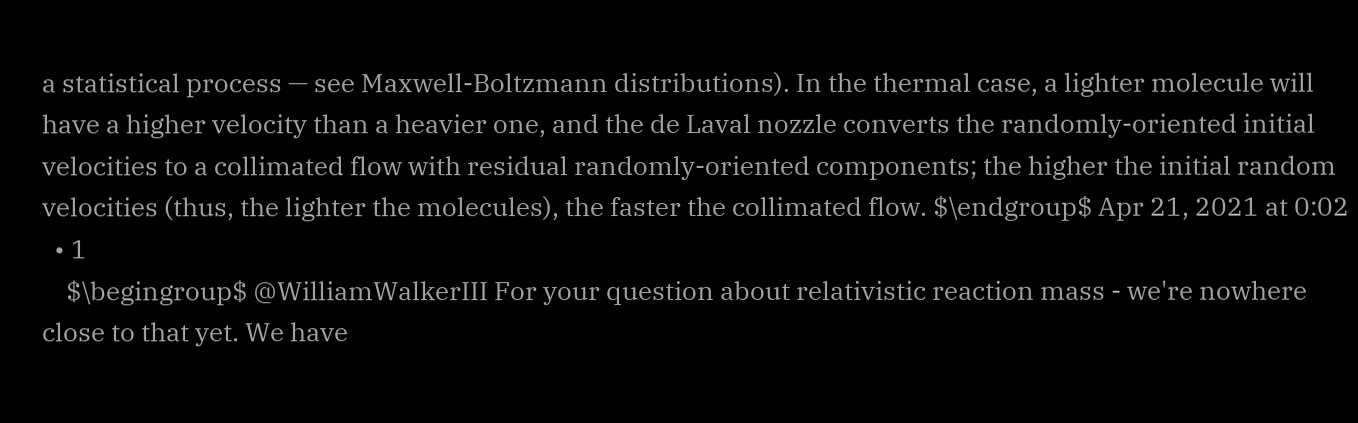a statistical process — see Maxwell-Boltzmann distributions). In the thermal case, a lighter molecule will have a higher velocity than a heavier one, and the de Laval nozzle converts the randomly-oriented initial velocities to a collimated flow with residual randomly-oriented components; the higher the initial random velocities (thus, the lighter the molecules), the faster the collimated flow. $\endgroup$ Apr 21, 2021 at 0:02
  • 1
    $\begingroup$ @WilliamWalkerIII For your question about relativistic reaction mass - we're nowhere close to that yet. We have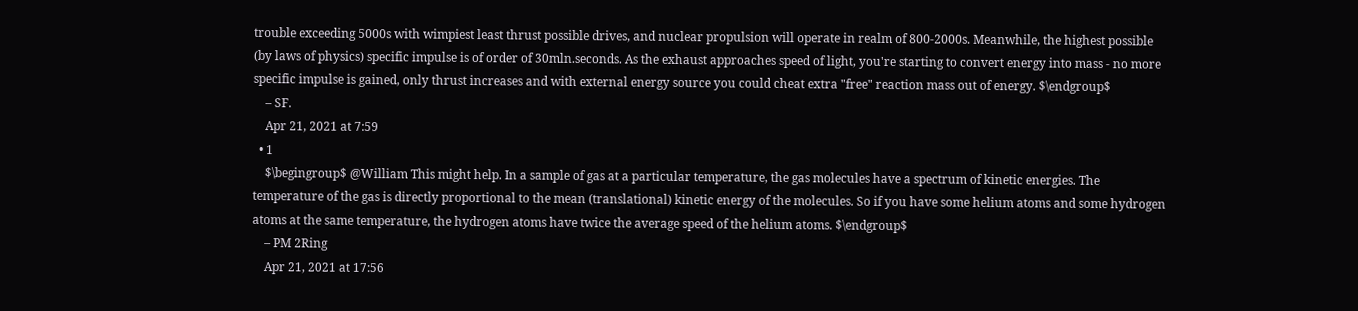trouble exceeding 5000s with wimpiest least thrust possible drives, and nuclear propulsion will operate in realm of 800-2000s. Meanwhile, the highest possible (by laws of physics) specific impulse is of order of 30mln.seconds. As the exhaust approaches speed of light, you're starting to convert energy into mass - no more specific impulse is gained, only thrust increases and with external energy source you could cheat extra "free" reaction mass out of energy. $\endgroup$
    – SF.
    Apr 21, 2021 at 7:59
  • 1
    $\begingroup$ @William This might help. In a sample of gas at a particular temperature, the gas molecules have a spectrum of kinetic energies. The temperature of the gas is directly proportional to the mean (translational) kinetic energy of the molecules. So if you have some helium atoms and some hydrogen atoms at the same temperature, the hydrogen atoms have twice the average speed of the helium atoms. $\endgroup$
    – PM 2Ring
    Apr 21, 2021 at 17:56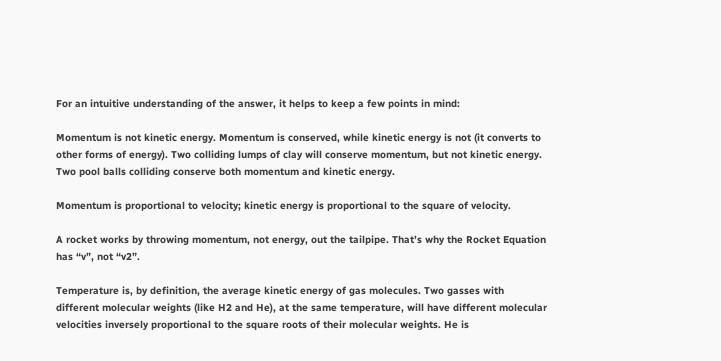For an intuitive understanding of the answer, it helps to keep a few points in mind:

Momentum is not kinetic energy. Momentum is conserved, while kinetic energy is not (it converts to other forms of energy). Two colliding lumps of clay will conserve momentum, but not kinetic energy. Two pool balls colliding conserve both momentum and kinetic energy.

Momentum is proportional to velocity; kinetic energy is proportional to the square of velocity.

A rocket works by throwing momentum, not energy, out the tailpipe. That’s why the Rocket Equation has “v”, not “v2”.

Temperature is, by definition, the average kinetic energy of gas molecules. Two gasses with different molecular weights (like H2 and He), at the same temperature, will have different molecular velocities inversely proportional to the square roots of their molecular weights. He is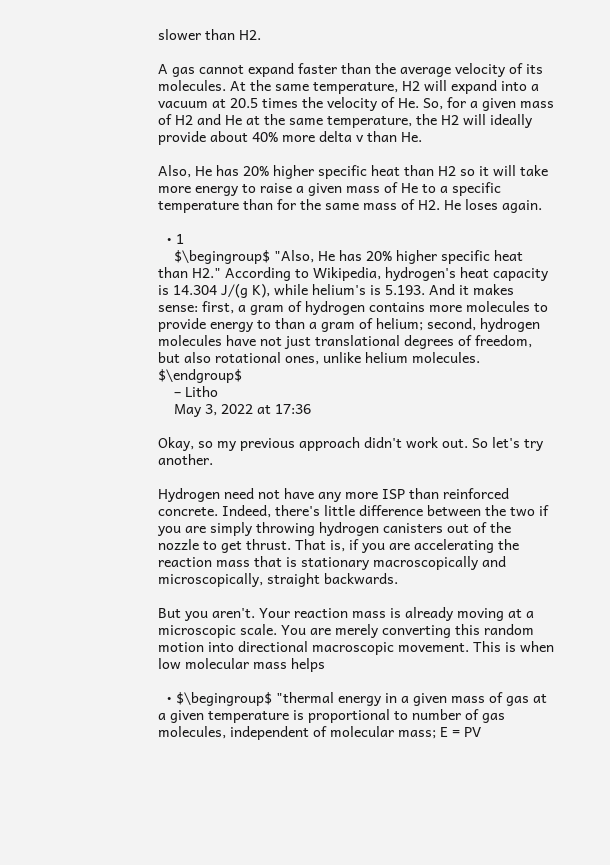slower than H2.

A gas cannot expand faster than the average velocity of its molecules. At the same temperature, H2 will expand into a vacuum at 20.5 times the velocity of He. So, for a given mass of H2 and He at the same temperature, the H2 will ideally provide about 40% more delta v than He.

Also, He has 20% higher specific heat than H2 so it will take more energy to raise a given mass of He to a specific temperature than for the same mass of H2. He loses again.

  • 1
    $\begingroup$ "Also, He has 20% higher specific heat than H2." According to Wikipedia, hydrogen's heat capacity is 14.304 J/(g K), while helium's is 5.193. And it makes sense: first, a gram of hydrogen contains more molecules to provide energy to than a gram of helium; second, hydrogen molecules have not just translational degrees of freedom, but also rotational ones, unlike helium molecules. $\endgroup$
    – Litho
    May 3, 2022 at 17:36

Okay, so my previous approach didn't work out. So let's try another.

Hydrogen need not have any more ISP than reinforced concrete. Indeed, there's little difference between the two if you are simply throwing hydrogen canisters out of the nozzle to get thrust. That is, if you are accelerating the reaction mass that is stationary macroscopically and microscopically, straight backwards.

But you aren't. Your reaction mass is already moving at a microscopic scale. You are merely converting this random motion into directional macroscopic movement. This is when low molecular mass helps

  • $\begingroup$ "thermal energy in a given mass of gas at a given temperature is proportional to number of gas molecules, independent of molecular mass; E = PV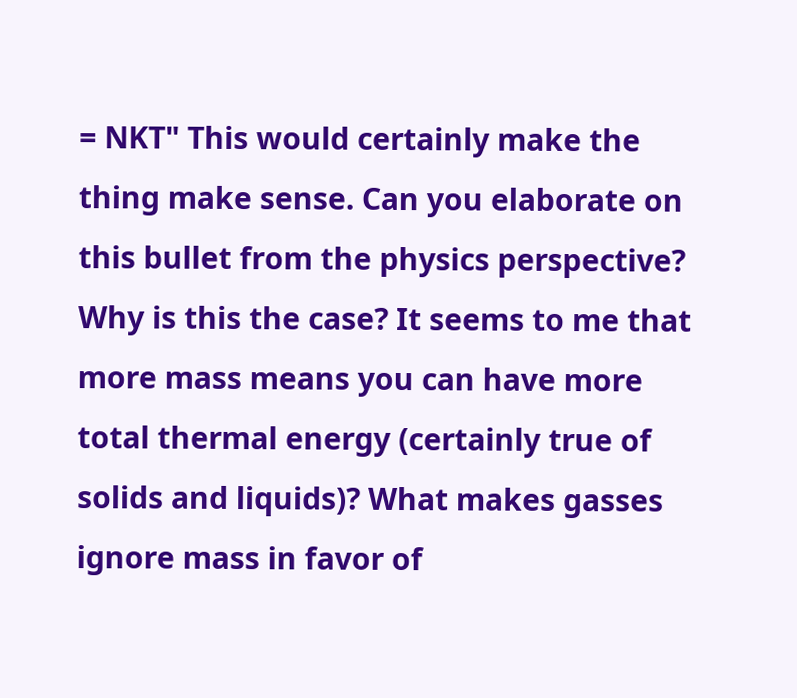= NKT" This would certainly make the thing make sense. Can you elaborate on this bullet from the physics perspective? Why is this the case? It seems to me that more mass means you can have more total thermal energy (certainly true of solids and liquids)? What makes gasses ignore mass in favor of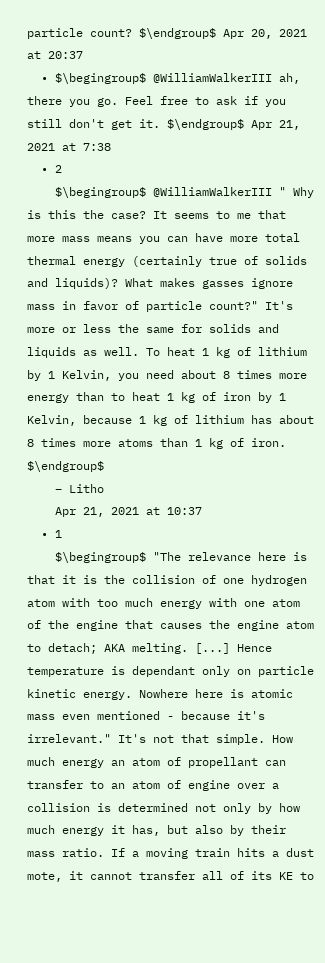particle count? $\endgroup$ Apr 20, 2021 at 20:37
  • $\begingroup$ @WilliamWalkerIII ah, there you go. Feel free to ask if you still don't get it. $\endgroup$ Apr 21, 2021 at 7:38
  • 2
    $\begingroup$ @WilliamWalkerIII " Why is this the case? It seems to me that more mass means you can have more total thermal energy (certainly true of solids and liquids)? What makes gasses ignore mass in favor of particle count?" It's more or less the same for solids and liquids as well. To heat 1 kg of lithium by 1 Kelvin, you need about 8 times more energy than to heat 1 kg of iron by 1 Kelvin, because 1 kg of lithium has about 8 times more atoms than 1 kg of iron. $\endgroup$
    – Litho
    Apr 21, 2021 at 10:37
  • 1
    $\begingroup$ "The relevance here is that it is the collision of one hydrogen atom with too much energy with one atom of the engine that causes the engine atom to detach; AKA melting. [...] Hence temperature is dependant only on particle kinetic energy. Nowhere here is atomic mass even mentioned - because it's irrelevant." It's not that simple. How much energy an atom of propellant can transfer to an atom of engine over a collision is determined not only by how much energy it has, but also by their mass ratio. If a moving train hits a dust mote, it cannot transfer all of its KE to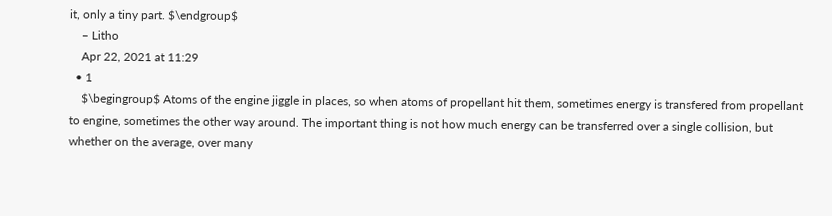it, only a tiny part. $\endgroup$
    – Litho
    Apr 22, 2021 at 11:29
  • 1
    $\begingroup$ Atoms of the engine jiggle in places, so when atoms of propellant hit them, sometimes energy is transfered from propellant to engine, sometimes the other way around. The important thing is not how much energy can be transferred over a single collision, but whether on the average, over many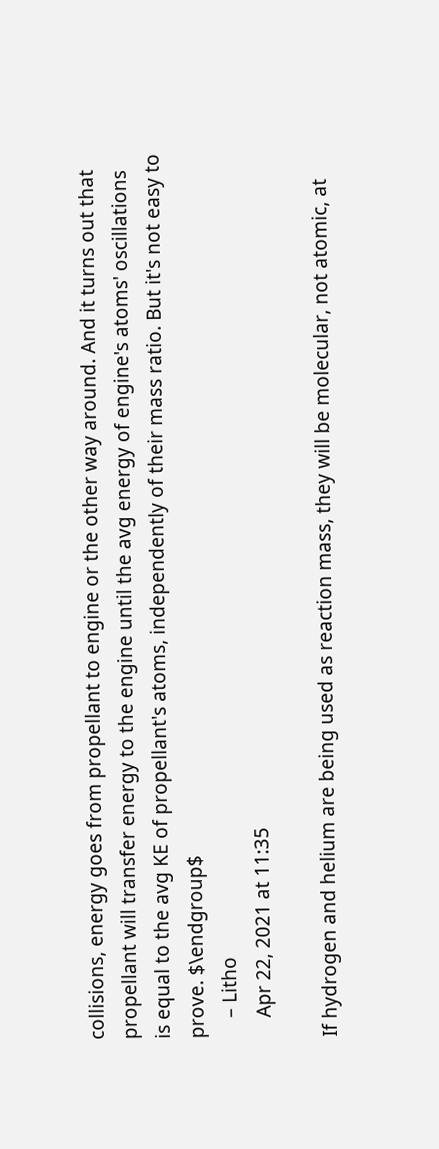collisions, energy goes from propellant to engine or the other way around. And it turns out that propellant will transfer energy to the engine until the avg energy of engine's atoms' oscillations is equal to the avg KE of propellant's atoms, independently of their mass ratio. But it's not easy to prove. $\endgroup$
    – Litho
    Apr 22, 2021 at 11:35

If hydrogen and helium are being used as reaction mass, they will be molecular, not atomic, at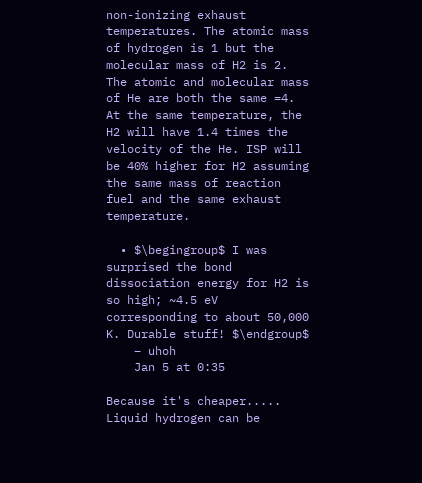non-ionizing exhaust temperatures. The atomic mass of hydrogen is 1 but the molecular mass of H2 is 2. The atomic and molecular mass of He are both the same =4. At the same temperature, the H2 will have 1.4 times the velocity of the He. ISP will be 40% higher for H2 assuming the same mass of reaction fuel and the same exhaust temperature.

  • $\begingroup$ I was surprised the bond dissociation energy for H2 is so high; ~4.5 eV corresponding to about 50,000 K. Durable stuff! $\endgroup$
    – uhoh
    Jan 5 at 0:35

Because it's cheaper..... Liquid hydrogen can be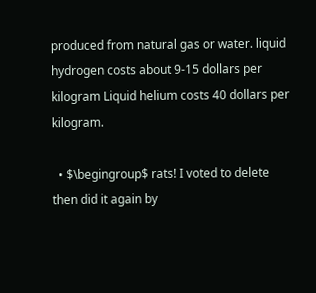produced from natural gas or water. liquid hydrogen costs about 9-15 dollars per kilogram Liquid helium costs 40 dollars per kilogram.

  • $\begingroup$ rats! I voted to delete then did it again by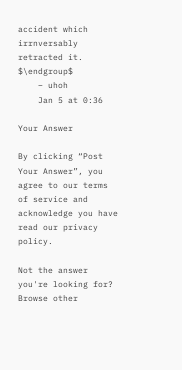accident which irrnversably retracted it. $\endgroup$
    – uhoh
    Jan 5 at 0:36

Your Answer

By clicking “Post Your Answer”, you agree to our terms of service and acknowledge you have read our privacy policy.

Not the answer you're looking for? Browse other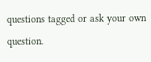questions tagged or ask your own question.